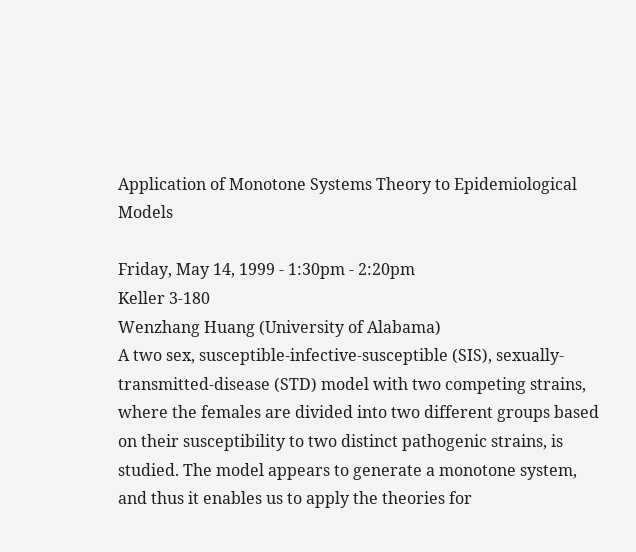Application of Monotone Systems Theory to Epidemiological Models

Friday, May 14, 1999 - 1:30pm - 2:20pm
Keller 3-180
Wenzhang Huang (University of Alabama)
A two sex, susceptible-infective-susceptible (SIS), sexually-transmitted-disease (STD) model with two competing strains, where the females are divided into two different groups based on their susceptibility to two distinct pathogenic strains, is studied. The model appears to generate a monotone system, and thus it enables us to apply the theories for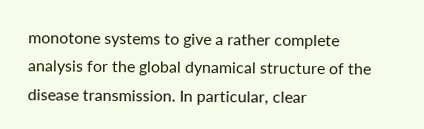monotone systems to give a rather complete analysis for the global dynamical structure of the disease transmission. In particular, clear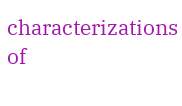characterizations of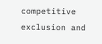competitive exclusion and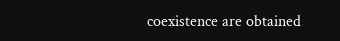coexistence are obtained